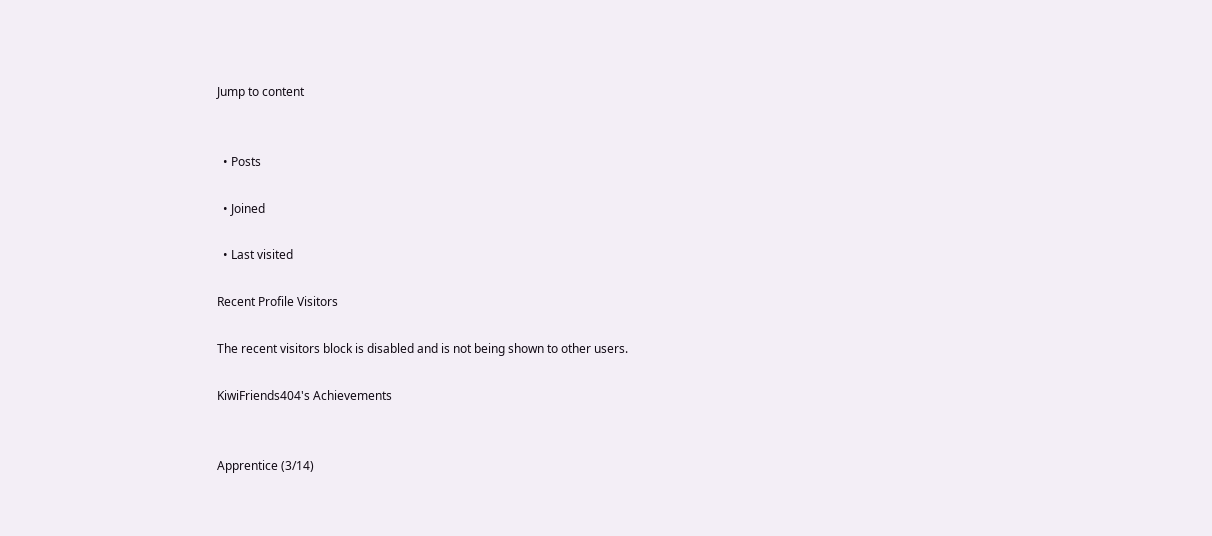Jump to content


  • Posts

  • Joined

  • Last visited

Recent Profile Visitors

The recent visitors block is disabled and is not being shown to other users.

KiwiFriends404's Achievements


Apprentice (3/14)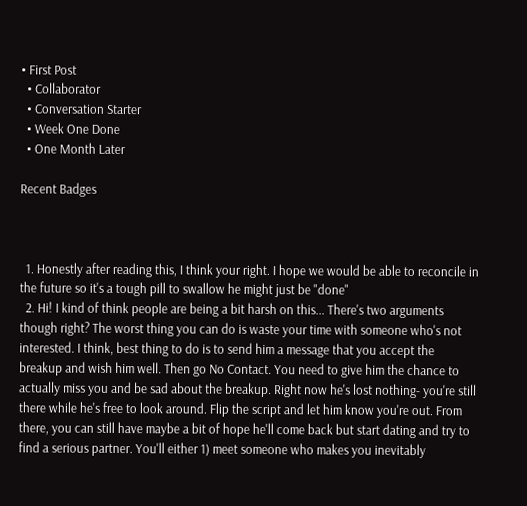• First Post
  • Collaborator
  • Conversation Starter
  • Week One Done
  • One Month Later

Recent Badges



  1. Honestly after reading this, I think your right. I hope we would be able to reconcile in the future so it's a tough pill to swallow he might just be "done"
  2. Hi! I kind of think people are being a bit harsh on this... There's two arguments though right? The worst thing you can do is waste your time with someone who's not interested. I think, best thing to do is to send him a message that you accept the breakup and wish him well. Then go No Contact. You need to give him the chance to actually miss you and be sad about the breakup. Right now he's lost nothing- you're still there while he's free to look around. Flip the script and let him know you're out. From there, you can still have maybe a bit of hope he'll come back but start dating and try to find a serious partner. You'll either 1) meet someone who makes you inevitably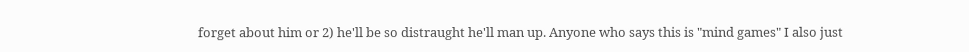forget about him or 2) he'll be so distraught he'll man up. Anyone who says this is "mind games" I also just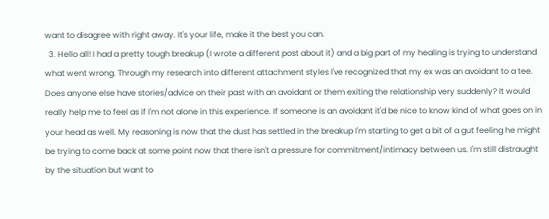want to disagree with right away. It's your life, make it the best you can.
  3. Hello all! I had a pretty tough breakup (I wrote a different post about it) and a big part of my healing is trying to understand what went wrong. Through my research into different attachment styles I've recognized that my ex was an avoidant to a tee. Does anyone else have stories/advice on their past with an avoidant or them exiting the relationship very suddenly? It would really help me to feel as if I'm not alone in this experience. If someone is an avoidant it'd be nice to know kind of what goes on in your head as well. My reasoning is now that the dust has settled in the breakup I'm starting to get a bit of a gut feeling he might be trying to come back at some point now that there isn't a pressure for commitment/intimacy between us. I'm still distraught by the situation but want to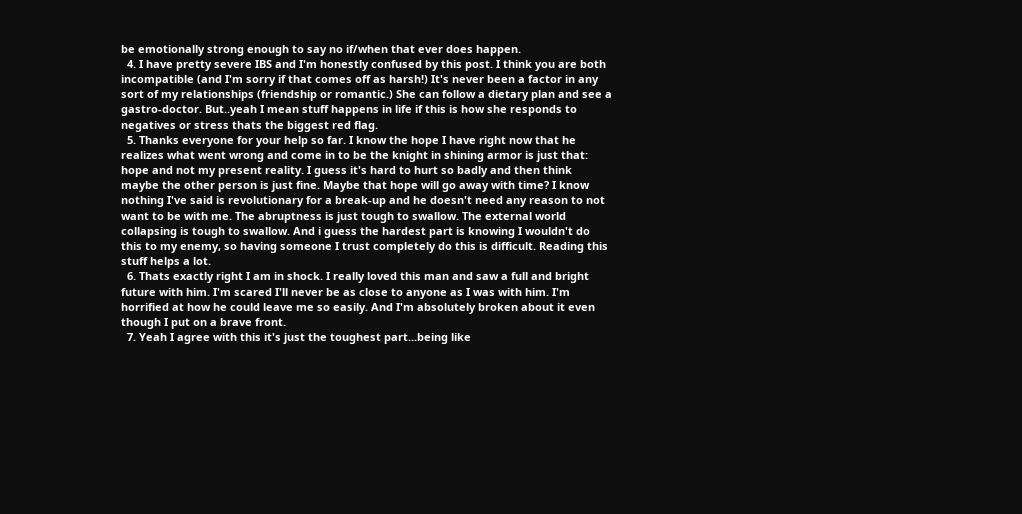be emotionally strong enough to say no if/when that ever does happen.
  4. I have pretty severe IBS and I'm honestly confused by this post. I think you are both incompatible (and I'm sorry if that comes off as harsh!) It's never been a factor in any sort of my relationships (friendship or romantic.) She can follow a dietary plan and see a gastro-doctor. But..yeah I mean stuff happens in life if this is how she responds to negatives or stress thats the biggest red flag.
  5. Thanks everyone for your help so far. I know the hope I have right now that he realizes what went wrong and come in to be the knight in shining armor is just that: hope and not my present reality. I guess it's hard to hurt so badly and then think maybe the other person is just fine. Maybe that hope will go away with time? I know nothing I've said is revolutionary for a break-up and he doesn't need any reason to not want to be with me. The abruptness is just tough to swallow. The external world collapsing is tough to swallow. And i guess the hardest part is knowing I wouldn't do this to my enemy, so having someone I trust completely do this is difficult. Reading this stuff helps a lot.
  6. Thats exactly right I am in shock. I really loved this man and saw a full and bright future with him. I'm scared I'll never be as close to anyone as I was with him. I'm horrified at how he could leave me so easily. And I'm absolutely broken about it even though I put on a brave front.
  7. Yeah I agree with this it's just the toughest part...being like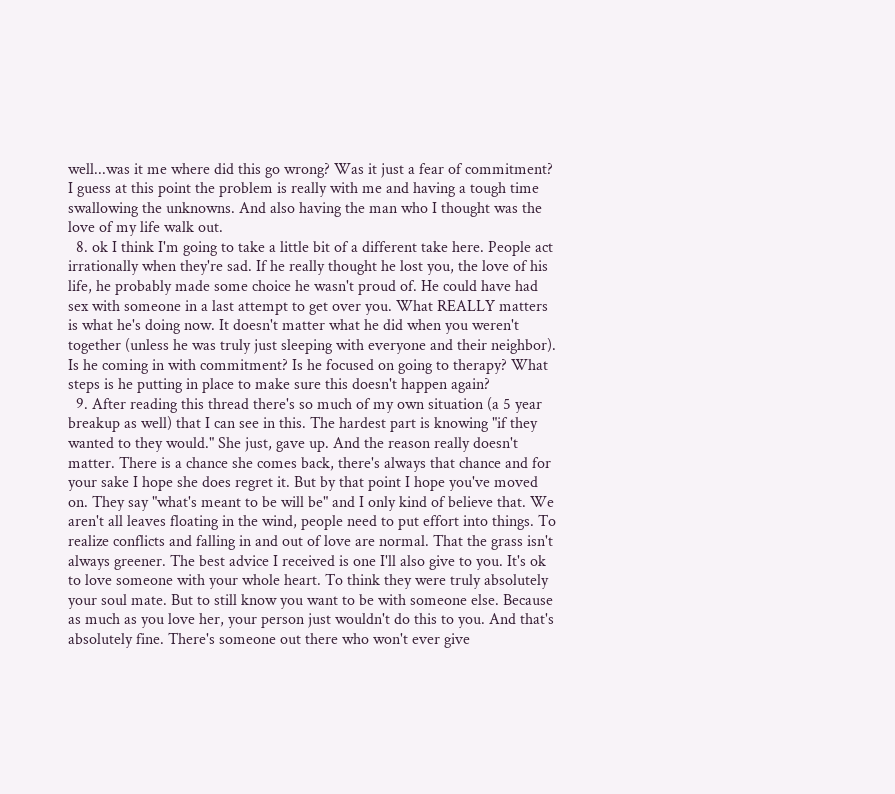well...was it me where did this go wrong? Was it just a fear of commitment? I guess at this point the problem is really with me and having a tough time swallowing the unknowns. And also having the man who I thought was the love of my life walk out.
  8. ok I think I'm going to take a little bit of a different take here. People act irrationally when they're sad. If he really thought he lost you, the love of his life, he probably made some choice he wasn't proud of. He could have had sex with someone in a last attempt to get over you. What REALLY matters is what he's doing now. It doesn't matter what he did when you weren't together (unless he was truly just sleeping with everyone and their neighbor). Is he coming in with commitment? Is he focused on going to therapy? What steps is he putting in place to make sure this doesn't happen again?
  9. After reading this thread there's so much of my own situation (a 5 year breakup as well) that I can see in this. The hardest part is knowing "if they wanted to they would." She just, gave up. And the reason really doesn't matter. There is a chance she comes back, there's always that chance and for your sake I hope she does regret it. But by that point I hope you've moved on. They say "what's meant to be will be" and I only kind of believe that. We aren't all leaves floating in the wind, people need to put effort into things. To realize conflicts and falling in and out of love are normal. That the grass isn't always greener. The best advice I received is one I'll also give to you. It's ok to love someone with your whole heart. To think they were truly absolutely your soul mate. But to still know you want to be with someone else. Because as much as you love her, your person just wouldn't do this to you. And that's absolutely fine. There's someone out there who won't ever give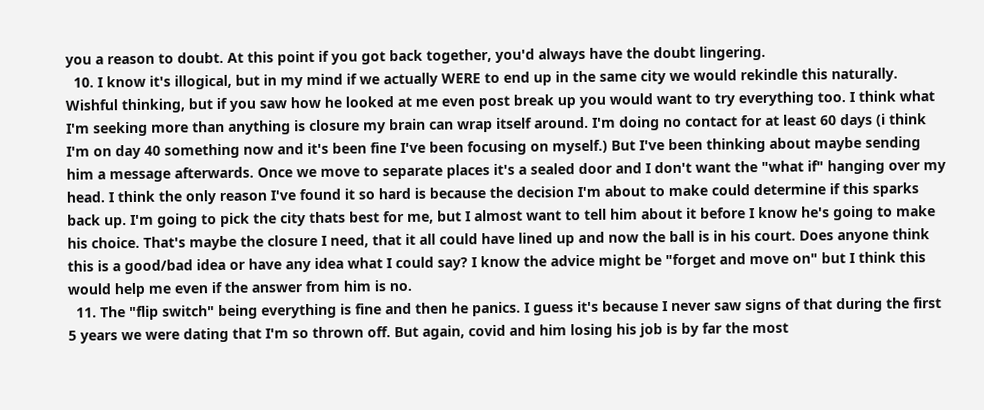you a reason to doubt. At this point if you got back together, you'd always have the doubt lingering.
  10. I know it's illogical, but in my mind if we actually WERE to end up in the same city we would rekindle this naturally. Wishful thinking, but if you saw how he looked at me even post break up you would want to try everything too. I think what I'm seeking more than anything is closure my brain can wrap itself around. I'm doing no contact for at least 60 days (i think I'm on day 40 something now and it's been fine I've been focusing on myself.) But I've been thinking about maybe sending him a message afterwards. Once we move to separate places it's a sealed door and I don't want the "what if" hanging over my head. I think the only reason I've found it so hard is because the decision I'm about to make could determine if this sparks back up. I'm going to pick the city thats best for me, but I almost want to tell him about it before I know he's going to make his choice. That's maybe the closure I need, that it all could have lined up and now the ball is in his court. Does anyone think this is a good/bad idea or have any idea what I could say? I know the advice might be "forget and move on" but I think this would help me even if the answer from him is no.
  11. The "flip switch" being everything is fine and then he panics. I guess it's because I never saw signs of that during the first 5 years we were dating that I'm so thrown off. But again, covid and him losing his job is by far the most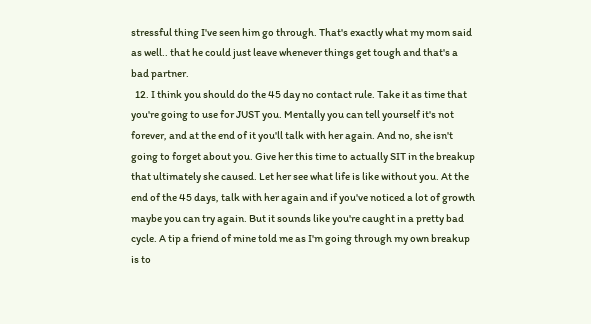stressful thing I've seen him go through. That's exactly what my mom said as well.. that he could just leave whenever things get tough and that's a bad partner.
  12. I think you should do the 45 day no contact rule. Take it as time that you're going to use for JUST you. Mentally you can tell yourself it's not forever, and at the end of it you'll talk with her again. And no, she isn't going to forget about you. Give her this time to actually SIT in the breakup that ultimately she caused. Let her see what life is like without you. At the end of the 45 days, talk with her again and if you've noticed a lot of growth maybe you can try again. But it sounds like you're caught in a pretty bad cycle. A tip a friend of mine told me as I'm going through my own breakup is to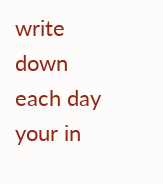write down each day your in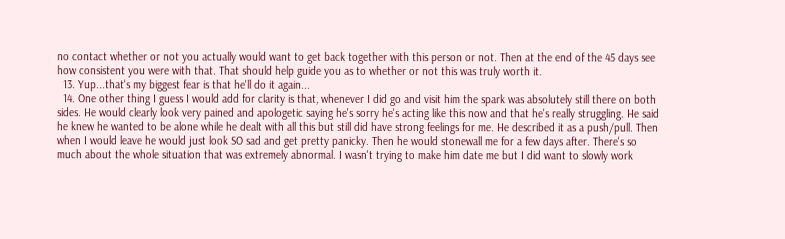no contact whether or not you actually would want to get back together with this person or not. Then at the end of the 45 days see how consistent you were with that. That should help guide you as to whether or not this was truly worth it.
  13. Yup...that's my biggest fear is that he'll do it again...
  14. One other thing I guess I would add for clarity is that, whenever I did go and visit him the spark was absolutely still there on both sides. He would clearly look very pained and apologetic saying he's sorry he's acting like this now and that he's really struggling. He said he knew he wanted to be alone while he dealt with all this but still did have strong feelings for me. He described it as a push/pull. Then when I would leave he would just look SO sad and get pretty panicky. Then he would stonewall me for a few days after. There's so much about the whole situation that was extremely abnormal. I wasn't trying to make him date me but I did want to slowly work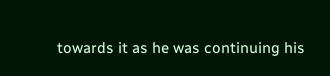towards it as he was continuing his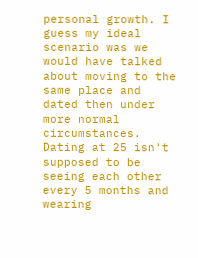personal growth. I guess my ideal scenario was we would have talked about moving to the same place and dated then under more normal circumstances. Dating at 25 isn't supposed to be seeing each other every 5 months and wearing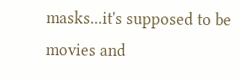masks...it's supposed to be movies and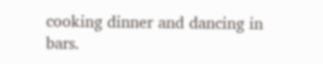cooking dinner and dancing in bars.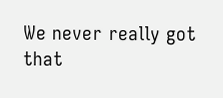We never really got that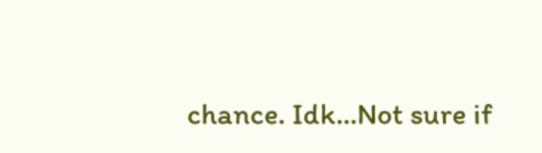chance. Idk...Not sure if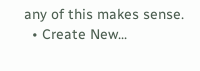any of this makes sense.
  • Create New...